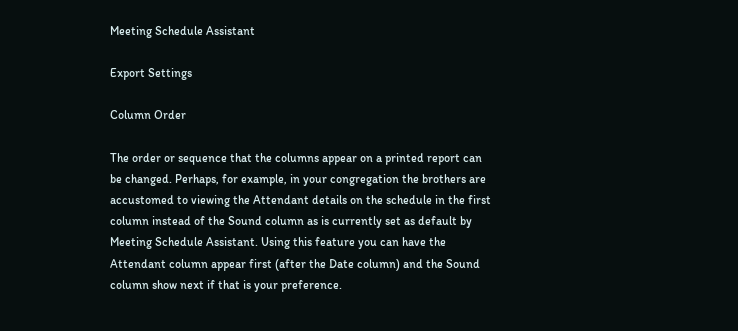Meeting Schedule Assistant

Export Settings

Column Order

The order or sequence that the columns appear on a printed report can be changed. Perhaps, for example, in your congregation the brothers are accustomed to viewing the Attendant details on the schedule in the first column instead of the Sound column as is currently set as default by Meeting Schedule Assistant. Using this feature you can have the Attendant column appear first (after the Date column) and the Sound column show next if that is your preference.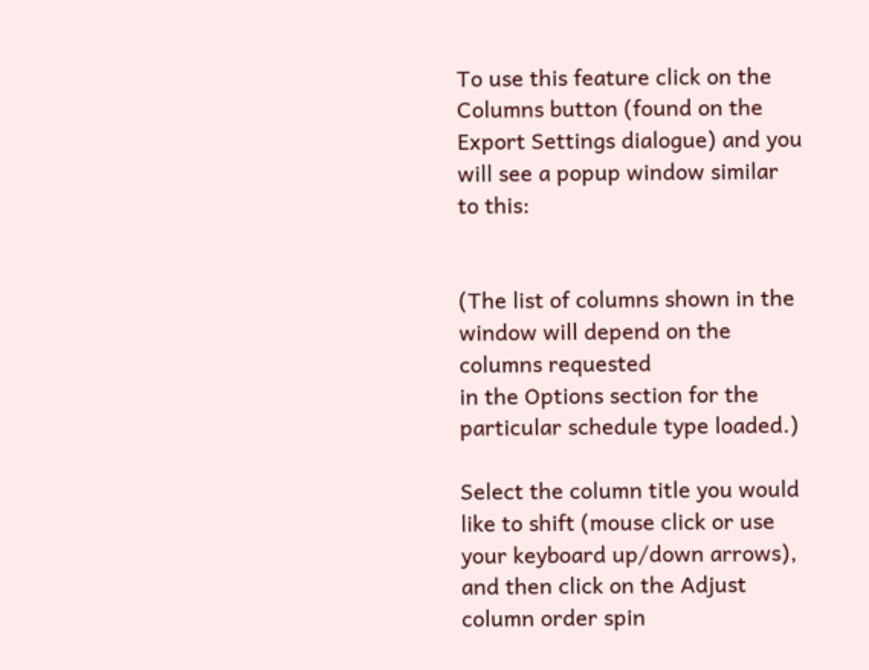To use this feature click on the Columns button (found on the Export Settings dialogue) and you will see a popup window similar to this:


(The list of columns shown in the window will depend on the columns requested
in the Options section for the particular schedule type loaded.)

Select the column title you would like to shift (mouse click or use your keyboard up/down arrows), and then click on the Adjust column order spin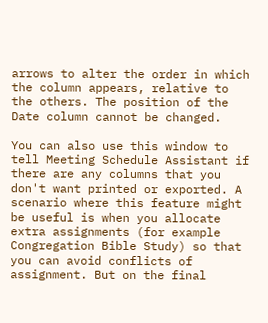arrows to alter the order in which the column appears, relative to the others. The position of the Date column cannot be changed.

You can also use this window to tell Meeting Schedule Assistant if there are any columns that you don't want printed or exported. A scenario where this feature might be useful is when you allocate extra assignments (for example Congregation Bible Study) so that you can avoid conflicts of assignment. But on the final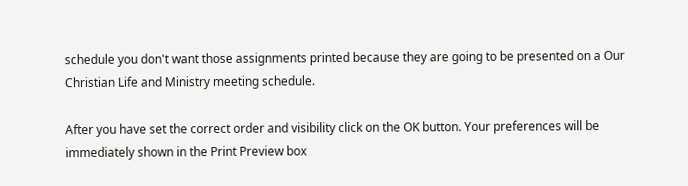schedule you don't want those assignments printed because they are going to be presented on a Our Christian Life and Ministry meeting schedule.

After you have set the correct order and visibility click on the OK button. Your preferences will be immediately shown in the Print Preview box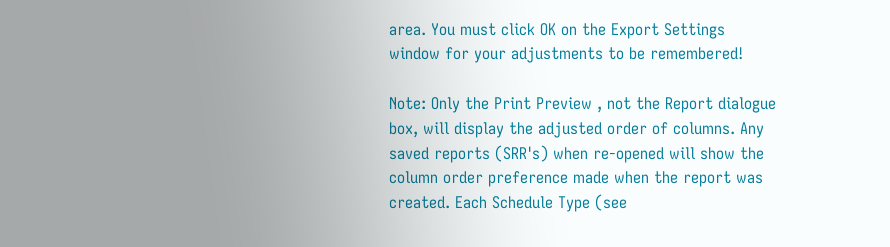area. You must click OK on the Export Settings window for your adjustments to be remembered!

Note: Only the Print Preview , not the Report dialogue box, will display the adjusted order of columns. Any saved reports (SRR's) when re-opened will show the column order preference made when the report was created. Each Schedule Type (see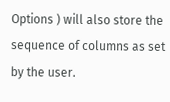Options ) will also store the sequence of columns as set by the user.